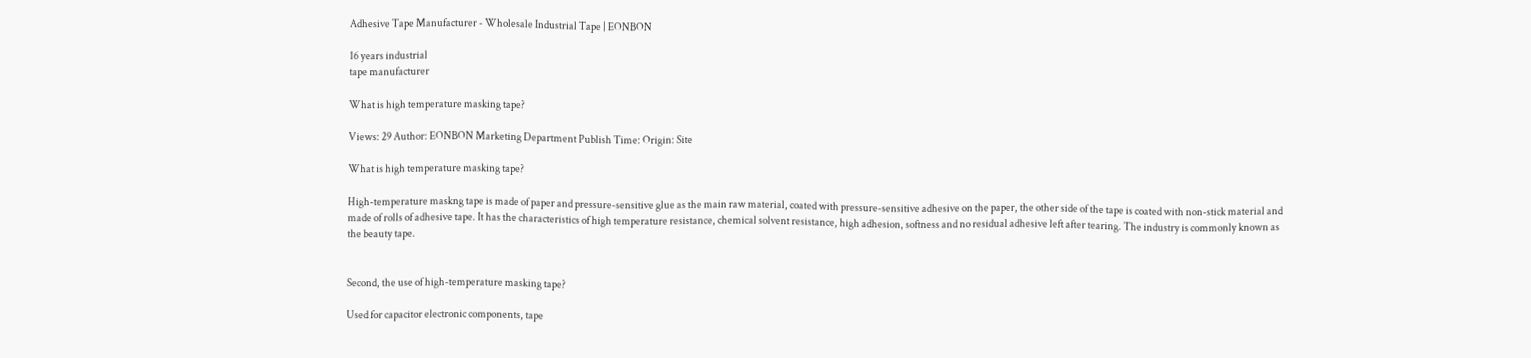Adhesive Tape Manufacturer - Wholesale Industrial Tape | EONBON

16 years industrial
tape manufacturer

What is high temperature masking tape?

Views: 29 Author: EONBON Marketing Department Publish Time: Origin: Site

What is high temperature masking tape?

High-temperature maskng tape is made of paper and pressure-sensitive glue as the main raw material, coated with pressure-sensitive adhesive on the paper, the other side of the tape is coated with non-stick material and made of rolls of adhesive tape. It has the characteristics of high temperature resistance, chemical solvent resistance, high adhesion, softness and no residual adhesive left after tearing. The industry is commonly known as the beauty tape.


Second, the use of high-temperature masking tape?

Used for capacitor electronic components, tape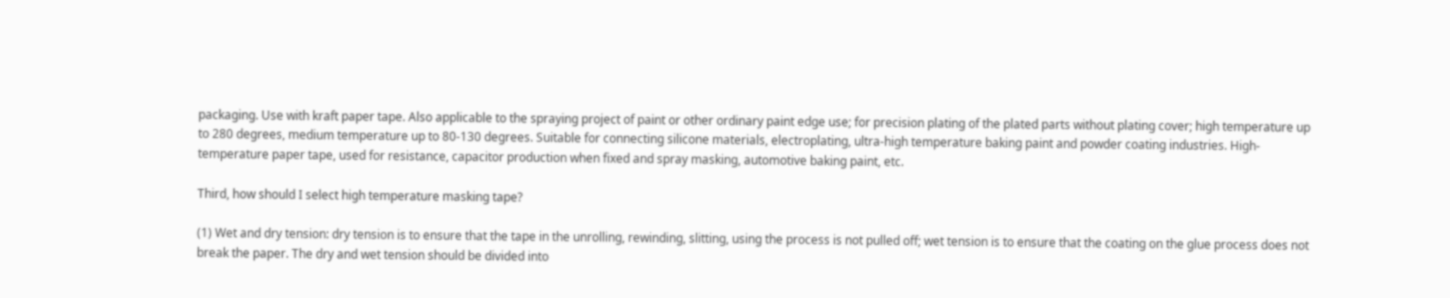packaging. Use with kraft paper tape. Also applicable to the spraying project of paint or other ordinary paint edge use; for precision plating of the plated parts without plating cover; high temperature up to 280 degrees, medium temperature up to 80-130 degrees. Suitable for connecting silicone materials, electroplating, ultra-high temperature baking paint and powder coating industries. High-temperature paper tape, used for resistance, capacitor production when fixed and spray masking, automotive baking paint, etc.

Third, how should I select high temperature masking tape?

(1) Wet and dry tension: dry tension is to ensure that the tape in the unrolling, rewinding, slitting, using the process is not pulled off; wet tension is to ensure that the coating on the glue process does not break the paper. The dry and wet tension should be divided into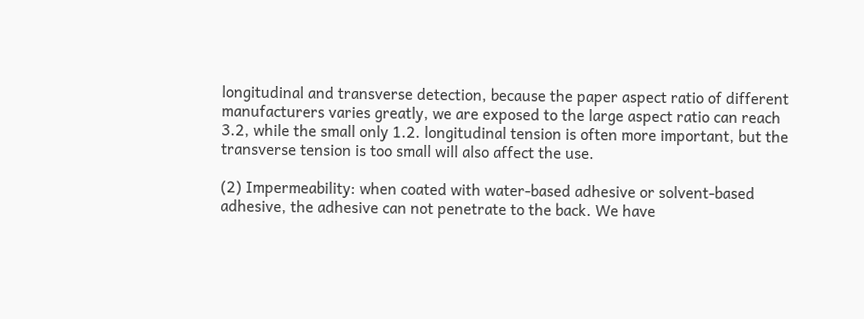longitudinal and transverse detection, because the paper aspect ratio of different manufacturers varies greatly, we are exposed to the large aspect ratio can reach 3.2, while the small only 1.2. longitudinal tension is often more important, but the transverse tension is too small will also affect the use.

(2) Impermeability: when coated with water-based adhesive or solvent-based adhesive, the adhesive can not penetrate to the back. We have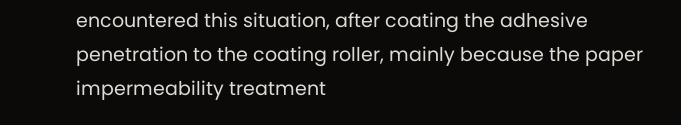encountered this situation, after coating the adhesive penetration to the coating roller, mainly because the paper impermeability treatment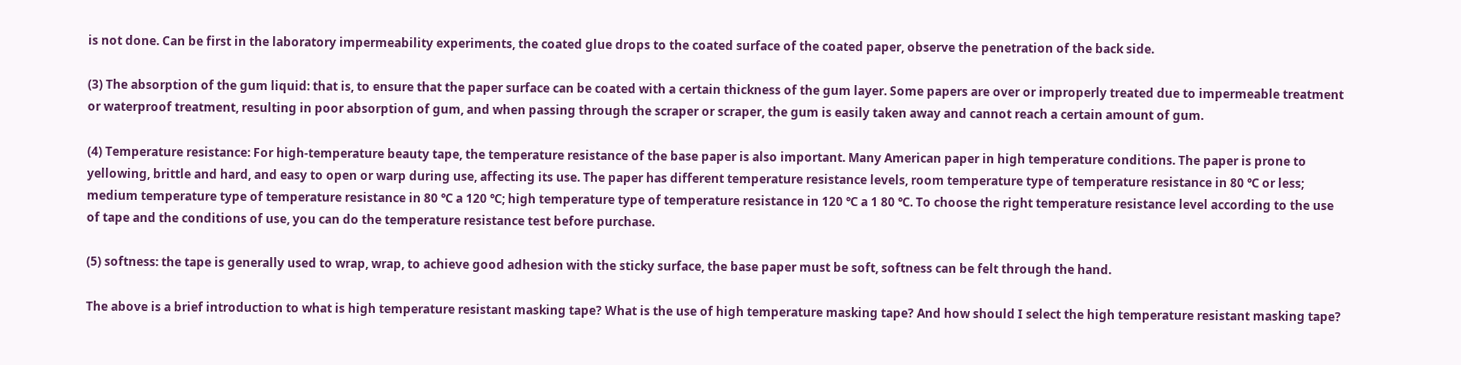is not done. Can be first in the laboratory impermeability experiments, the coated glue drops to the coated surface of the coated paper, observe the penetration of the back side.

(3) The absorption of the gum liquid: that is, to ensure that the paper surface can be coated with a certain thickness of the gum layer. Some papers are over or improperly treated due to impermeable treatment or waterproof treatment, resulting in poor absorption of gum, and when passing through the scraper or scraper, the gum is easily taken away and cannot reach a certain amount of gum.

(4) Temperature resistance: For high-temperature beauty tape, the temperature resistance of the base paper is also important. Many American paper in high temperature conditions. The paper is prone to yellowing, brittle and hard, and easy to open or warp during use, affecting its use. The paper has different temperature resistance levels, room temperature type of temperature resistance in 80 ℃ or less; medium temperature type of temperature resistance in 80 ℃ a 120 ℃; high temperature type of temperature resistance in 120 ℃ a 1 80 ℃. To choose the right temperature resistance level according to the use of tape and the conditions of use, you can do the temperature resistance test before purchase.

(5) softness: the tape is generally used to wrap, wrap, to achieve good adhesion with the sticky surface, the base paper must be soft, softness can be felt through the hand.

The above is a brief introduction to what is high temperature resistant masking tape? What is the use of high temperature masking tape? And how should I select the high temperature resistant masking tape?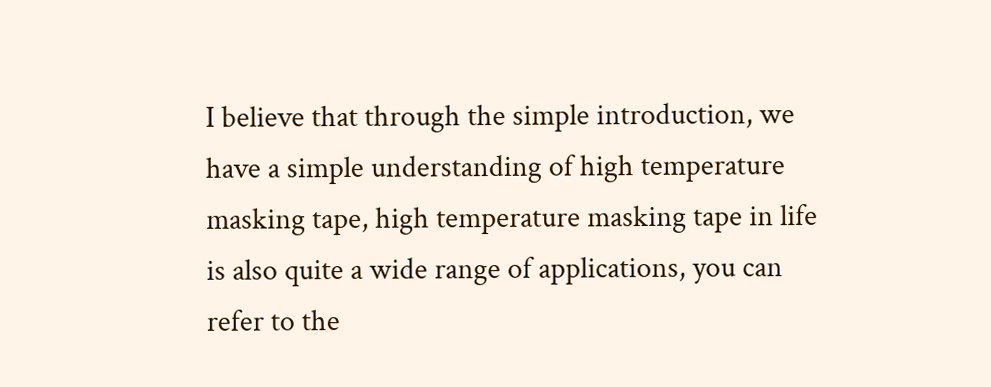I believe that through the simple introduction, we have a simple understanding of high temperature masking tape, high temperature masking tape in life is also quite a wide range of applications, you can refer to the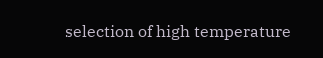selection of high temperature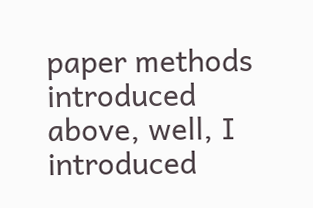paper methods introduced above, well, I introduced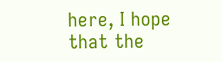here, I hope that the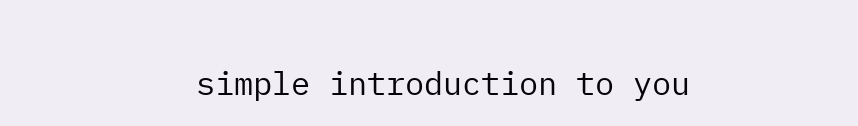simple introduction to you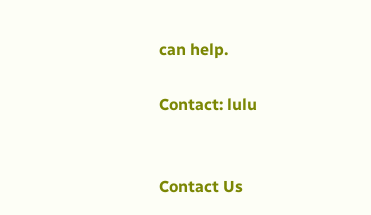can help.

Contact: lulu


Contact Us